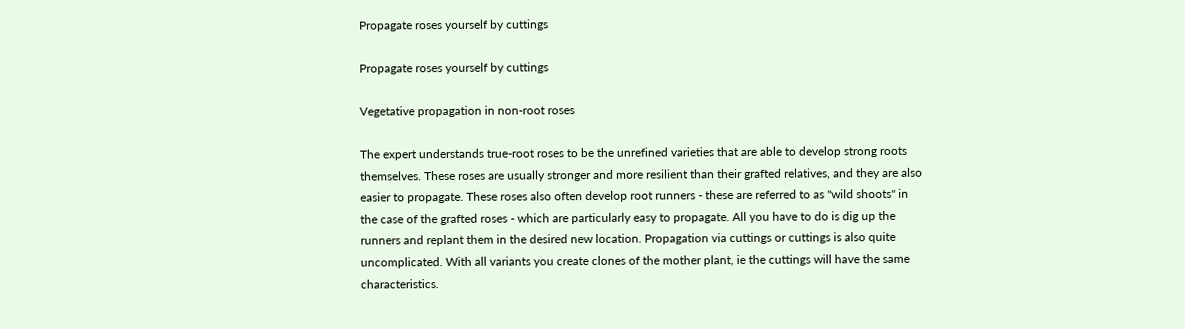Propagate roses yourself by cuttings

Propagate roses yourself by cuttings

Vegetative propagation in non-root roses

The expert understands true-root roses to be the unrefined varieties that are able to develop strong roots themselves. These roses are usually stronger and more resilient than their grafted relatives, and they are also easier to propagate. These roses also often develop root runners - these are referred to as "wild shoots" in the case of the grafted roses - which are particularly easy to propagate. All you have to do is dig up the runners and replant them in the desired new location. Propagation via cuttings or cuttings is also quite uncomplicated. With all variants you create clones of the mother plant, ie the cuttings will have the same characteristics.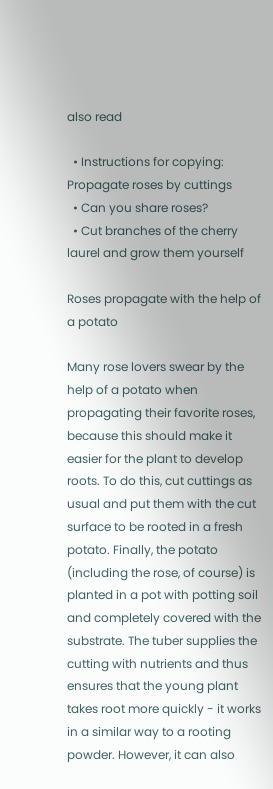also read

  • Instructions for copying: Propagate roses by cuttings
  • Can you share roses?
  • Cut branches of the cherry laurel and grow them yourself

Roses propagate with the help of a potato

Many rose lovers swear by the help of a potato when propagating their favorite roses, because this should make it easier for the plant to develop roots. To do this, cut cuttings as usual and put them with the cut surface to be rooted in a fresh potato. Finally, the potato (including the rose, of course) is planted in a pot with potting soil and completely covered with the substrate. The tuber supplies the cutting with nutrients and thus ensures that the young plant takes root more quickly - it works in a similar way to a rooting powder. However, it can also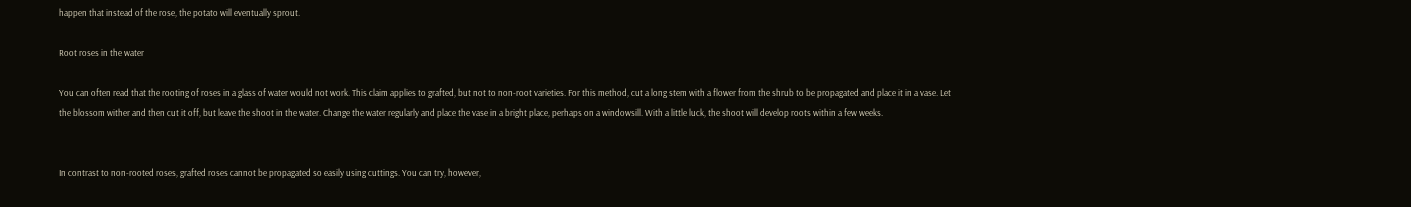happen that instead of the rose, the potato will eventually sprout.

Root roses in the water

You can often read that the rooting of roses in a glass of water would not work. This claim applies to grafted, but not to non-root varieties. For this method, cut a long stem with a flower from the shrub to be propagated and place it in a vase. Let the blossom wither and then cut it off, but leave the shoot in the water. Change the water regularly and place the vase in a bright place, perhaps on a windowsill. With a little luck, the shoot will develop roots within a few weeks.


In contrast to non-rooted roses, grafted roses cannot be propagated so easily using cuttings. You can try, however,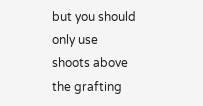but you should only use shoots above the grafting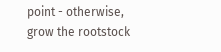point - otherwise, grow the rootstock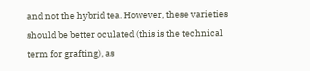and not the hybrid tea. However, these varieties should be better oculated (this is the technical term for grafting), as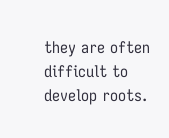they are often difficult to develop roots.